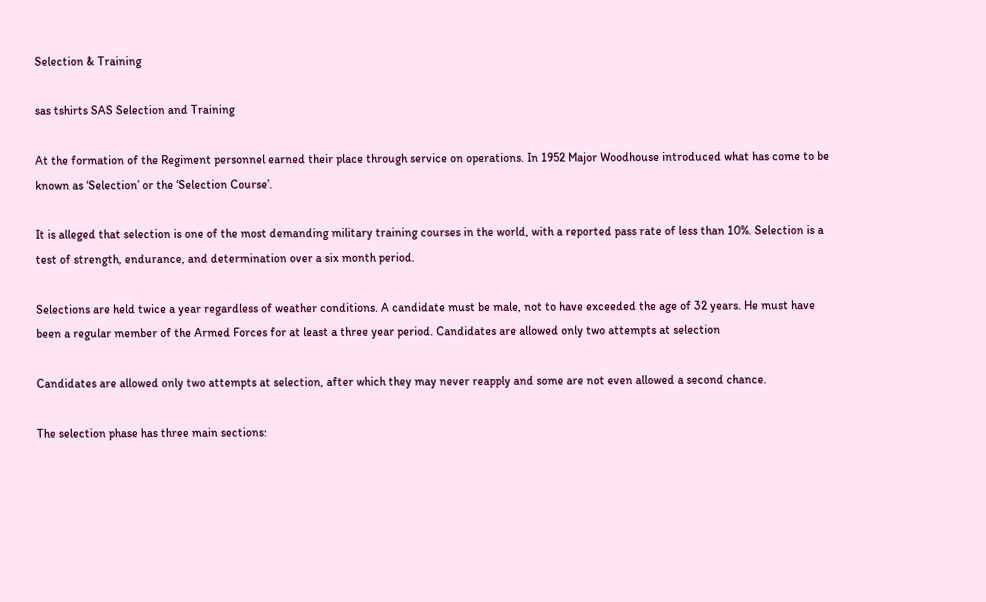Selection & Training

sas tshirts SAS Selection and Training

At the formation of the Regiment personnel earned their place through service on operations. In 1952 Major Woodhouse introduced what has come to be known as ‘Selection’ or the ‘Selection Course’.

It is alleged that selection is one of the most demanding military training courses in the world, with a reported pass rate of less than 10%. Selection is a test of strength, endurance, and determination over a six month period.

Selections are held twice a year regardless of weather conditions. A candidate must be male, not to have exceeded the age of 32 years. He must have been a regular member of the Armed Forces for at least a three year period. Candidates are allowed only two attempts at selection

Candidates are allowed only two attempts at selection, after which they may never reapply and some are not even allowed a second chance.

The selection phase has three main sections: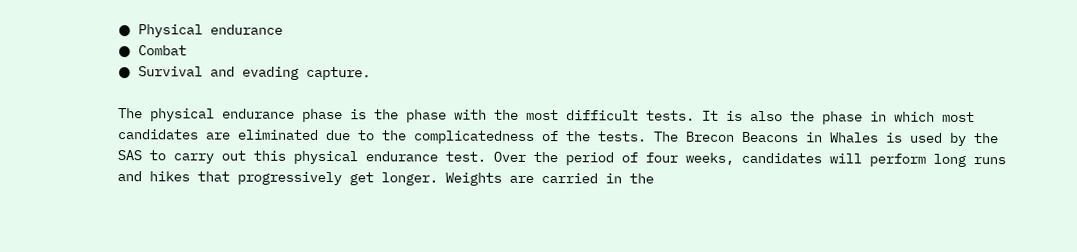● Physical endurance
● Combat
● Survival and evading capture.

The physical endurance phase is the phase with the most difficult tests. It is also the phase in which most candidates are eliminated due to the complicatedness of the tests. The Brecon Beacons in Whales is used by the SAS to carry out this physical endurance test. Over the period of four weeks, candidates will perform long runs and hikes that progressively get longer. Weights are carried in the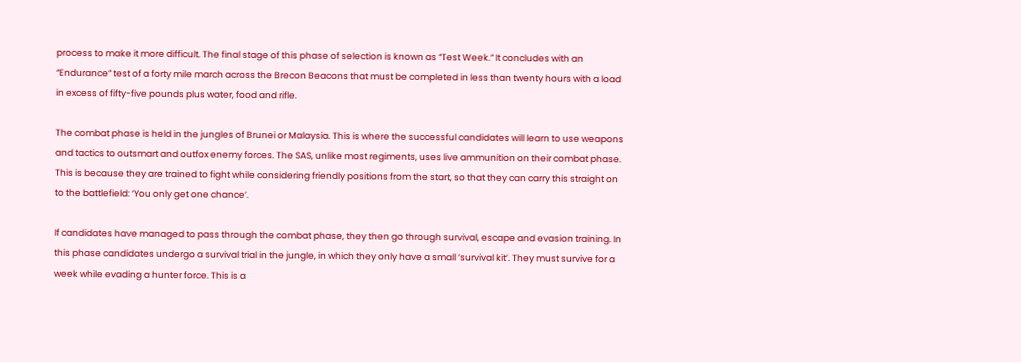process to make it more difficult. The final stage of this phase of selection is known as “Test Week.” It concludes with an “Endurance” test of a forty mile march across the Brecon Beacons that must be completed in less than twenty hours with a load in excess of fifty-five pounds plus water, food and rifle.

The combat phase is held in the jungles of Brunei or Malaysia. This is where the successful candidates will learn to use weapons and tactics to outsmart and outfox enemy forces. The SAS, unlike most regiments, uses live ammunition on their combat phase. This is because they are trained to fight while considering friendly positions from the start, so that they can carry this straight on to the battlefield: ‘You only get one chance’.

If candidates have managed to pass through the combat phase, they then go through survival, escape and evasion training. In this phase candidates undergo a survival trial in the jungle, in which they only have a small ‘survival kit’. They must survive for a week while evading a hunter force. This is a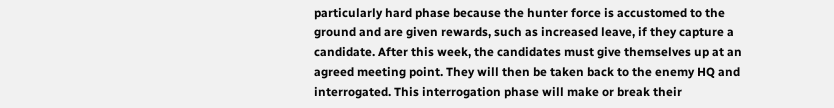particularly hard phase because the hunter force is accustomed to the ground and are given rewards, such as increased leave, if they capture a candidate. After this week, the candidates must give themselves up at an agreed meeting point. They will then be taken back to the enemy HQ and interrogated. This interrogation phase will make or break their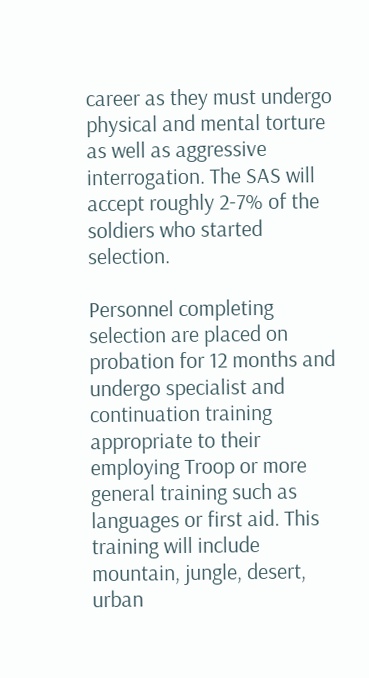career as they must undergo physical and mental torture as well as aggressive interrogation. The SAS will accept roughly 2-7% of the soldiers who started selection.

Personnel completing selection are placed on probation for 12 months and undergo specialist and continuation training appropriate to their employing Troop or more general training such as languages or first aid. This training will include mountain, jungle, desert, urban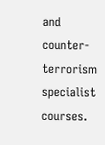and counter-terrorism specialist courses.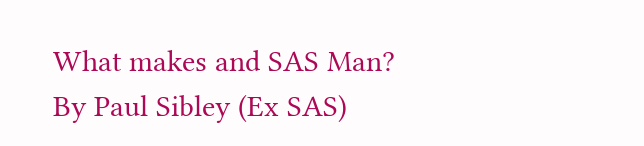What makes and SAS Man? By Paul Sibley (Ex SAS)